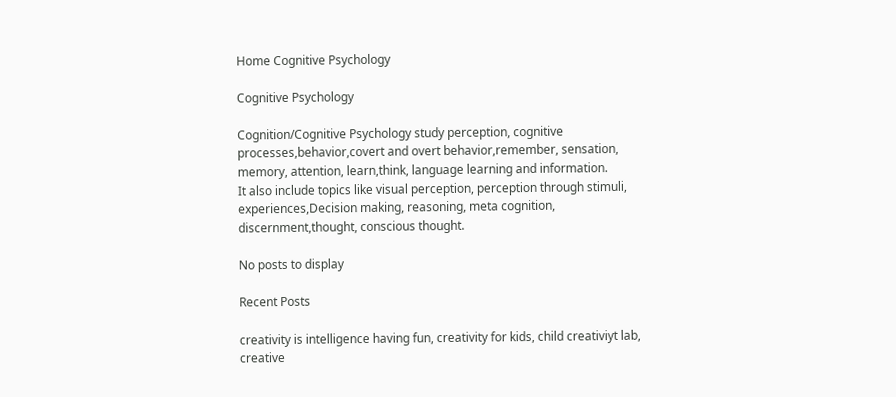Home Cognitive Psychology

Cognitive Psychology

Cognition/Cognitive Psychology study perception, cognitive processes,behavior,covert and overt behavior,remember, sensation, memory, attention, learn,think, language learning and information.
It also include topics like visual perception, perception through stimuli, experiences,Decision making, reasoning, meta cognition, discernment,thought, conscious thought.

No posts to display

Recent Posts

creativity is intelligence having fun, creativity for kids, child creativiyt lab, creative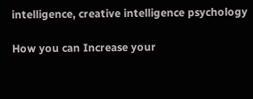intelligence, creative intelligence psychology

How you can Increase your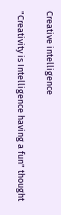Creative intelligence

"Creativity is Intelligence having a fun" thought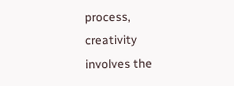process, creativity involves the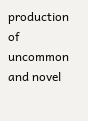production of uncommon and novel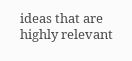ideas that are highly relevant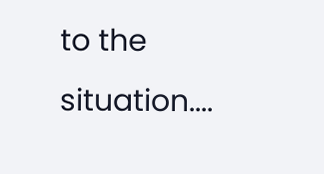to the situation....